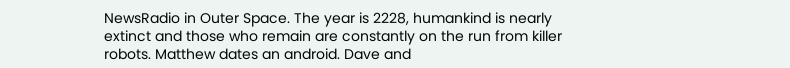NewsRadio in Outer Space. The year is 2228, humankind is nearly extinct and those who remain are constantly on the run from killer robots. Matthew dates an android. Dave and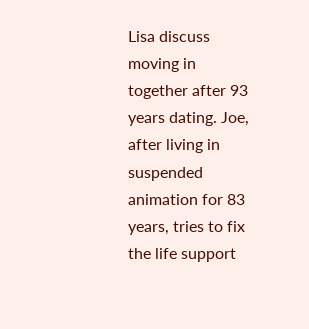Lisa discuss moving in together after 93 years dating. Joe, after living in suspended animation for 83 years, tries to fix the life support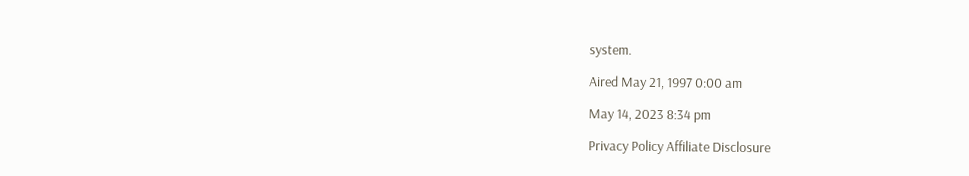system.

Aired May 21, 1997 0:00 am

May 14, 2023 8:34 pm

Privacy Policy Affiliate Disclosure